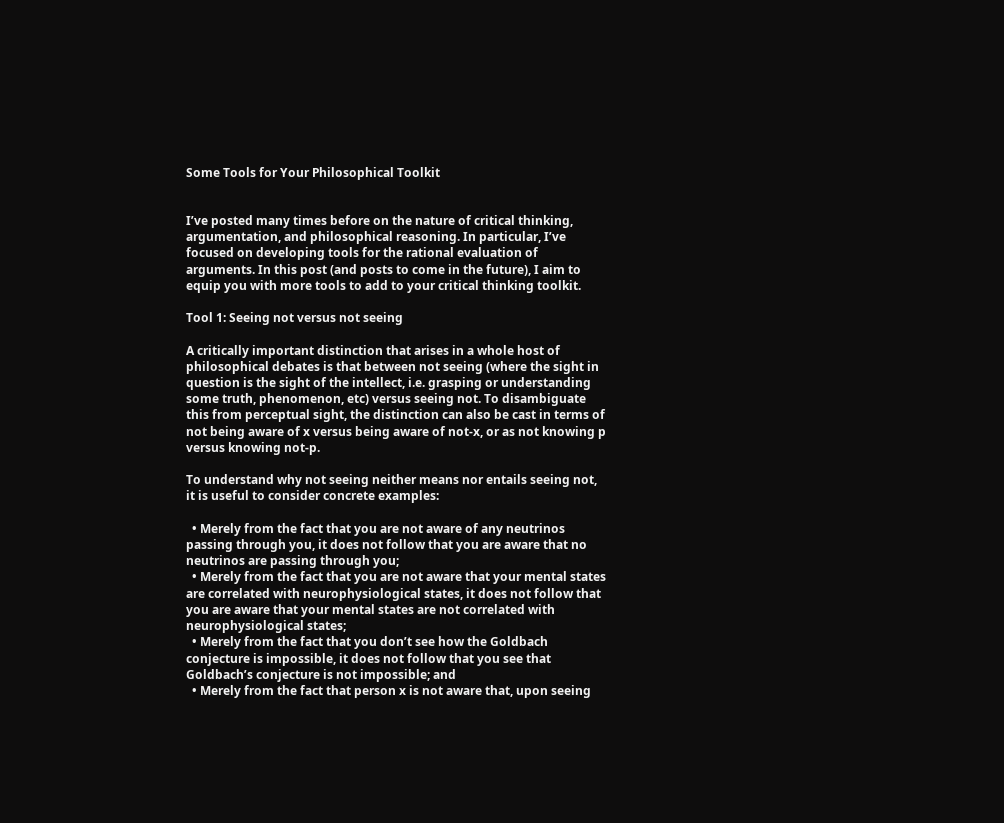Some Tools for Your Philosophical Toolkit


I’ve posted many times before on the nature of critical thinking, argumentation, and philosophical reasoning. In particular, I’ve focused on developing tools for the rational evaluation of arguments. In this post (and posts to come in the future), I aim to equip you with more tools to add to your critical thinking toolkit.

Tool 1: Seeing not versus not seeing

A critically important distinction that arises in a whole host of philosophical debates is that between not seeing (where the sight in question is the sight of the intellect, i.e. grasping or understanding some truth, phenomenon, etc) versus seeing not. To disambiguate this from perceptual sight, the distinction can also be cast in terms of not being aware of x versus being aware of not-x, or as not knowing p versus knowing not-p.

To understand why not seeing neither means nor entails seeing not, it is useful to consider concrete examples:

  • Merely from the fact that you are not aware of any neutrinos passing through you, it does not follow that you are aware that no neutrinos are passing through you;
  • Merely from the fact that you are not aware that your mental states are correlated with neurophysiological states, it does not follow that you are aware that your mental states are not correlated with neurophysiological states;
  • Merely from the fact that you don’t see how the Goldbach conjecture is impossible, it does not follow that you see that Goldbach’s conjecture is not impossible; and
  • Merely from the fact that person x is not aware that, upon seeing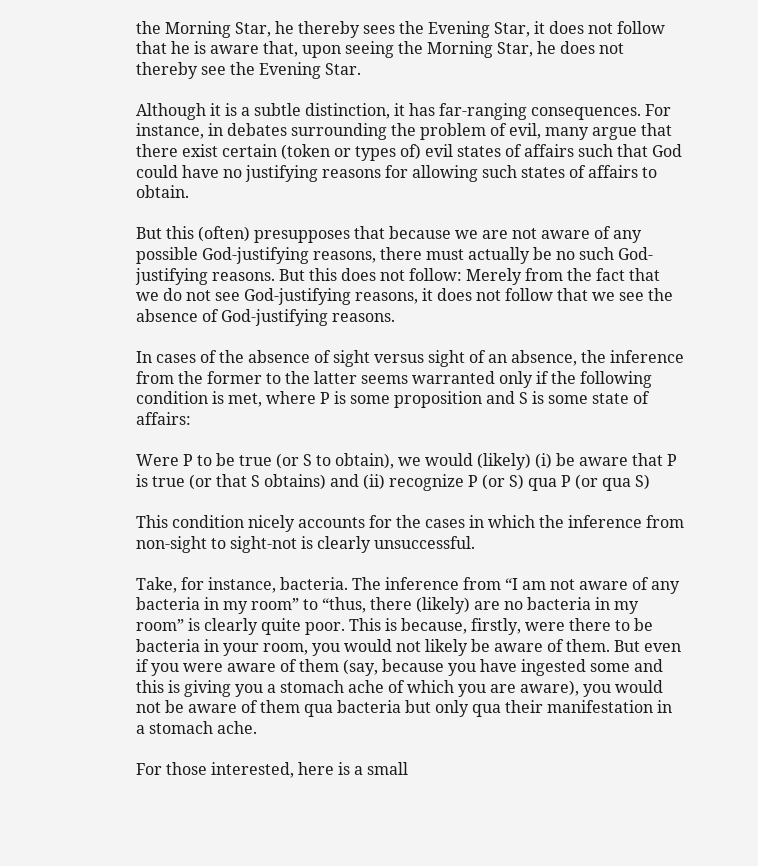the Morning Star, he thereby sees the Evening Star, it does not follow that he is aware that, upon seeing the Morning Star, he does not thereby see the Evening Star.

Although it is a subtle distinction, it has far-ranging consequences. For instance, in debates surrounding the problem of evil, many argue that there exist certain (token or types of) evil states of affairs such that God could have no justifying reasons for allowing such states of affairs to obtain.

But this (often) presupposes that because we are not aware of any possible God-justifying reasons, there must actually be no such God-justifying reasons. But this does not follow: Merely from the fact that we do not see God-justifying reasons, it does not follow that we see the absence of God-justifying reasons.

In cases of the absence of sight versus sight of an absence, the inference from the former to the latter seems warranted only if the following condition is met, where P is some proposition and S is some state of affairs:

Were P to be true (or S to obtain), we would (likely) (i) be aware that P is true (or that S obtains) and (ii) recognize P (or S) qua P (or qua S)

This condition nicely accounts for the cases in which the inference from non-sight to sight-not is clearly unsuccessful.

Take, for instance, bacteria. The inference from “I am not aware of any bacteria in my room” to “thus, there (likely) are no bacteria in my room” is clearly quite poor. This is because, firstly, were there to be bacteria in your room, you would not likely be aware of them. But even if you were aware of them (say, because you have ingested some and this is giving you a stomach ache of which you are aware), you would not be aware of them qua bacteria but only qua their manifestation in a stomach ache.

For those interested, here is a small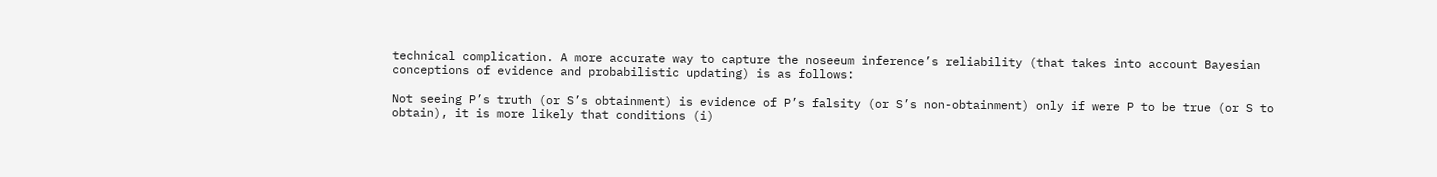technical complication. A more accurate way to capture the noseeum inference’s reliability (that takes into account Bayesian conceptions of evidence and probabilistic updating) is as follows:

Not seeing P’s truth (or S’s obtainment) is evidence of P’s falsity (or S’s non-obtainment) only if were P to be true (or S to obtain), it is more likely that conditions (i)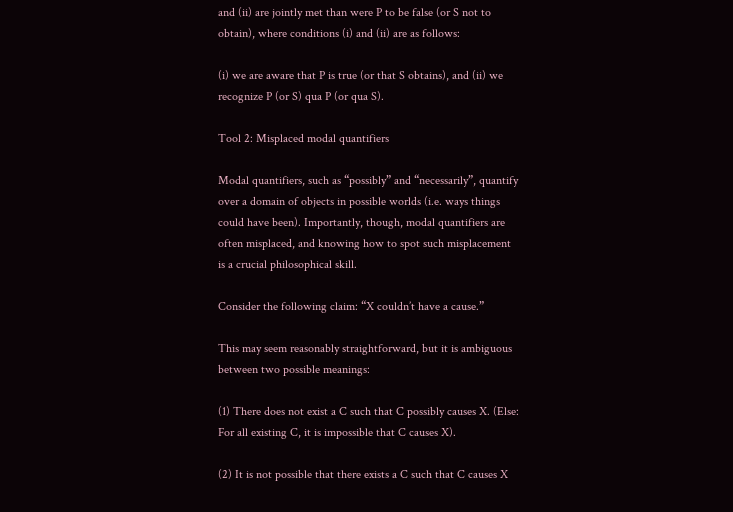and (ii) are jointly met than were P to be false (or S not to obtain), where conditions (i) and (ii) are as follows:

(i) we are aware that P is true (or that S obtains), and (ii) we recognize P (or S) qua P (or qua S).

Tool 2: Misplaced modal quantifiers

Modal quantifiers, such as “possibly” and “necessarily”, quantify over a domain of objects in possible worlds (i.e. ways things could have been). Importantly, though, modal quantifiers are often misplaced, and knowing how to spot such misplacement is a crucial philosophical skill.

Consider the following claim: “X couldn’t have a cause.”

This may seem reasonably straightforward, but it is ambiguous between two possible meanings:

(1) There does not exist a C such that C possibly causes X. (Else: For all existing C, it is impossible that C causes X).

(2) It is not possible that there exists a C such that C causes X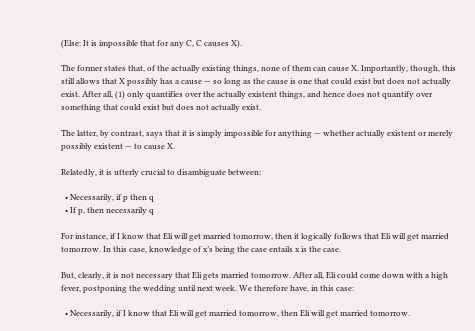(Else: It is impossible that for any C, C causes X).

The former states that, of the actually existing things, none of them can cause X. Importantly, though, this still allows that X possibly has a cause — so long as the cause is one that could exist but does not actually exist. After all, (1) only quantifies over the actually existent things, and hence does not quantify over something that could exist but does not actually exist.

The latter, by contrast, says that it is simply impossible for anything — whether actually existent or merely possibly existent — to cause X.

Relatedly, it is utterly crucial to disambiguate between:

  • Necessarily, if p then q
  • If p, then necessarily q

For instance, if I know that Eli will get married tomorrow, then it logically follows that Eli will get married tomorrow. In this case, knowledge of x’s being the case entails x is the case.

But, clearly, it is not necessary that Eli gets married tomorrow. After all, Eli could come down with a high fever, postponing the wedding until next week. We therefore have, in this case:

  • Necessarily, if I know that Eli will get married tomorrow, then Eli will get married tomorrow.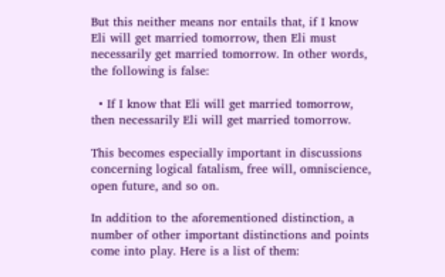But this neither means nor entails that, if I know Eli will get married tomorrow, then Eli must necessarily get married tomorrow. In other words, the following is false:

  • If I know that Eli will get married tomorrow, then necessarily Eli will get married tomorrow.

This becomes especially important in discussions concerning logical fatalism, free will, omniscience, open future, and so on.

In addition to the aforementioned distinction, a number of other important distinctions and points come into play. Here is a list of them: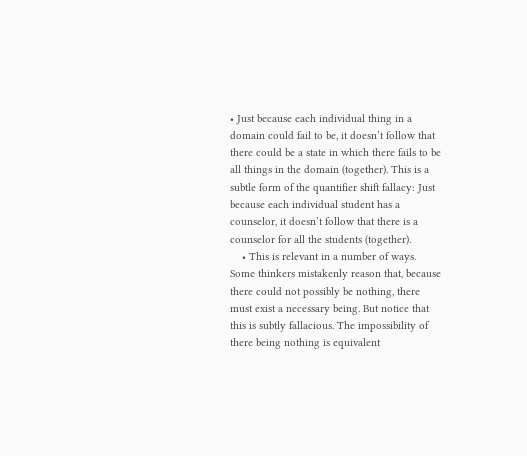• Just because each individual thing in a domain could fail to be, it doesn’t follow that there could be a state in which there fails to be all things in the domain (together). This is a subtle form of the quantifier shift fallacy: Just because each individual student has a counselor, it doesn’t follow that there is a counselor for all the students (together).
    • This is relevant in a number of ways. Some thinkers mistakenly reason that, because there could not possibly be nothing, there must exist a necessary being. But notice that this is subtly fallacious. The impossibility of there being nothing is equivalent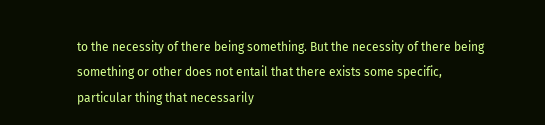to the necessity of there being something. But the necessity of there being something or other does not entail that there exists some specific, particular thing that necessarily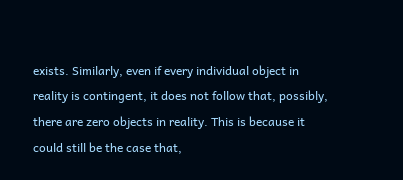exists. Similarly, even if every individual object in reality is contingent, it does not follow that, possibly, there are zero objects in reality. This is because it could still be the case that,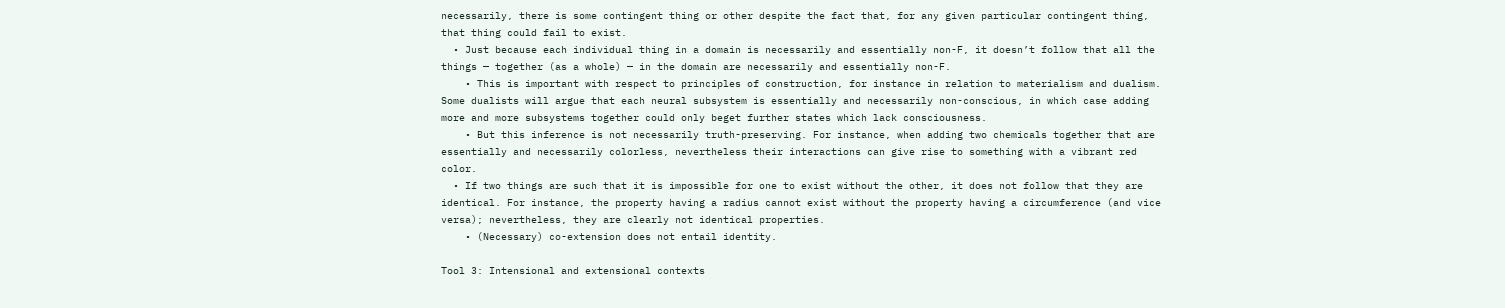necessarily, there is some contingent thing or other despite the fact that, for any given particular contingent thing, that thing could fail to exist.
  • Just because each individual thing in a domain is necessarily and essentially non-F, it doesn’t follow that all the things — together (as a whole) — in the domain are necessarily and essentially non-F.
    • This is important with respect to principles of construction, for instance in relation to materialism and dualism. Some dualists will argue that each neural subsystem is essentially and necessarily non-conscious, in which case adding more and more subsystems together could only beget further states which lack consciousness.
    • But this inference is not necessarily truth-preserving. For instance, when adding two chemicals together that are essentially and necessarily colorless, nevertheless their interactions can give rise to something with a vibrant red color.
  • If two things are such that it is impossible for one to exist without the other, it does not follow that they are identical. For instance, the property having a radius cannot exist without the property having a circumference (and vice versa); nevertheless, they are clearly not identical properties.
    • (Necessary) co-extension does not entail identity.

Tool 3: Intensional and extensional contexts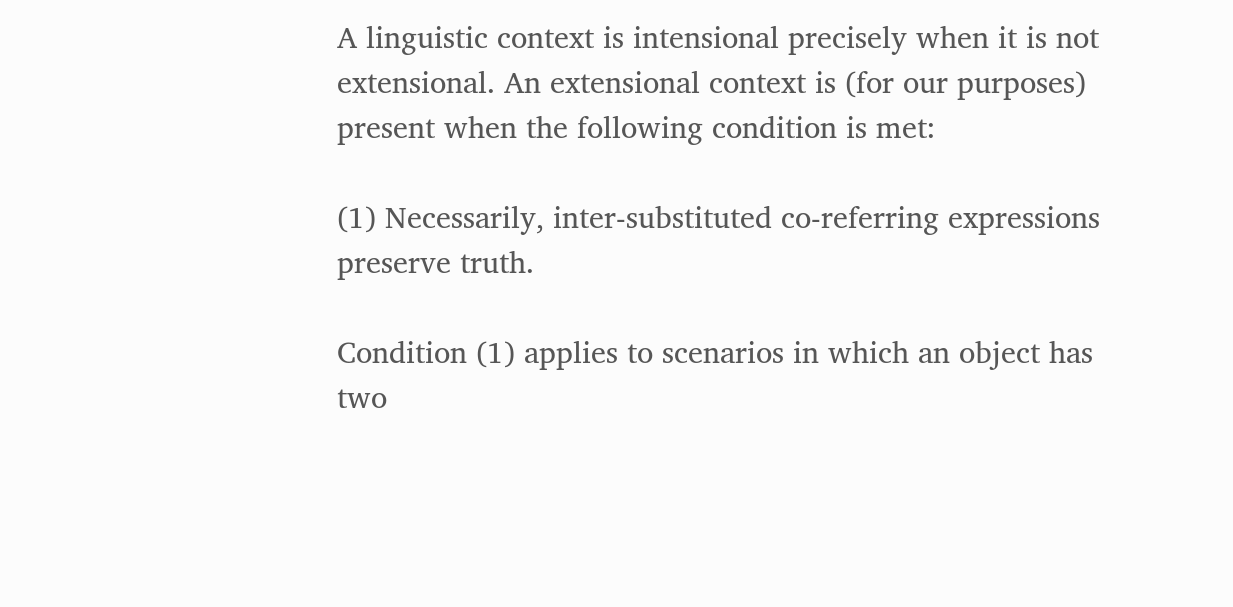A linguistic context is intensional precisely when it is not extensional. An extensional context is (for our purposes) present when the following condition is met:

(1) Necessarily, inter-substituted co-referring expressions preserve truth.

Condition (1) applies to scenarios in which an object has two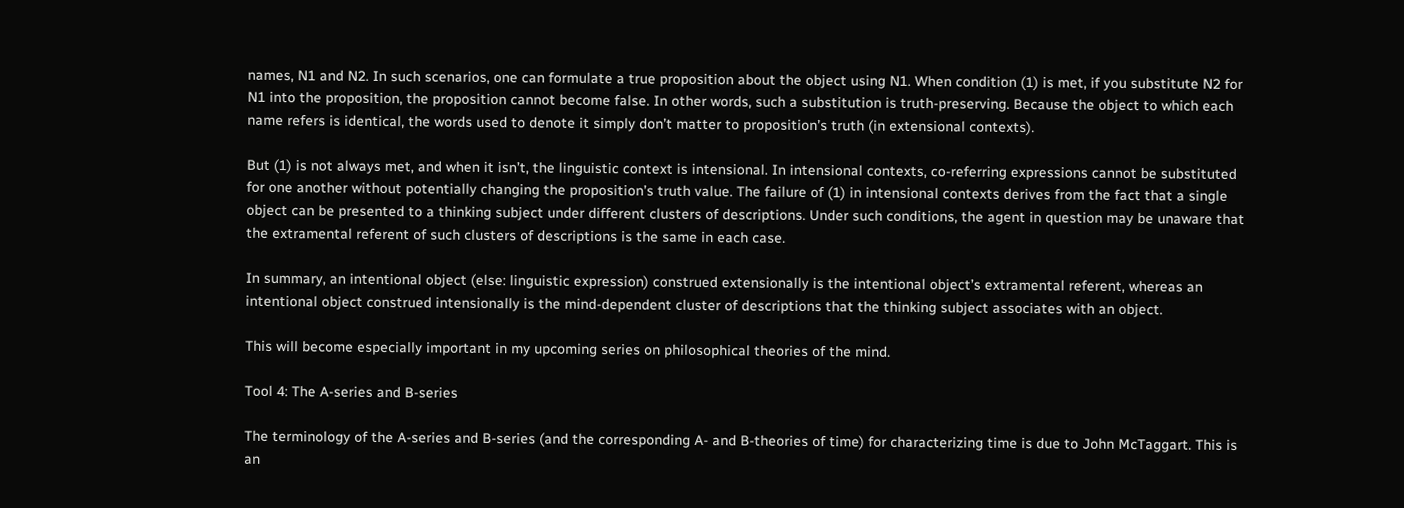names, N1 and N2. In such scenarios, one can formulate a true proposition about the object using N1. When condition (1) is met, if you substitute N2 for N1 into the proposition, the proposition cannot become false. In other words, such a substitution is truth-preserving. Because the object to which each name refers is identical, the words used to denote it simply don’t matter to proposition’s truth (in extensional contexts).

But (1) is not always met, and when it isn’t, the linguistic context is intensional. In intensional contexts, co-referring expressions cannot be substituted for one another without potentially changing the proposition’s truth value. The failure of (1) in intensional contexts derives from the fact that a single object can be presented to a thinking subject under different clusters of descriptions. Under such conditions, the agent in question may be unaware that the extramental referent of such clusters of descriptions is the same in each case.

In summary, an intentional object (else: linguistic expression) construed extensionally is the intentional object’s extramental referent, whereas an intentional object construed intensionally is the mind-dependent cluster of descriptions that the thinking subject associates with an object.

This will become especially important in my upcoming series on philosophical theories of the mind.

Tool 4: The A-series and B-series

The terminology of the A-series and B-series (and the corresponding A- and B-theories of time) for characterizing time is due to John McTaggart. This is an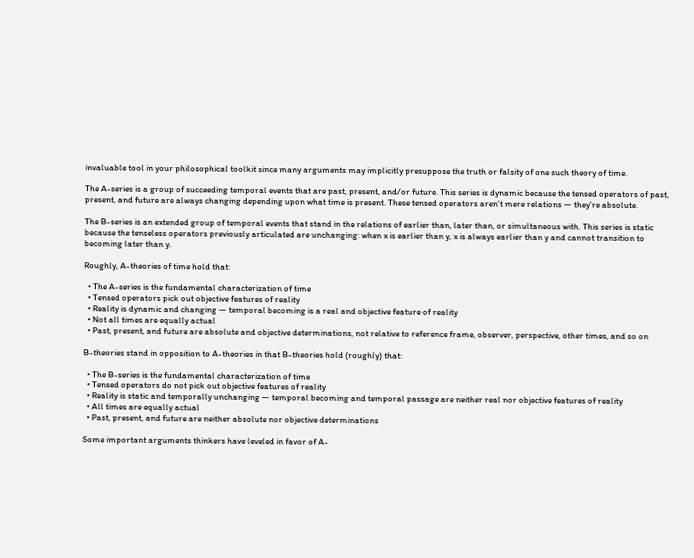invaluable tool in your philosophical toolkit since many arguments may implicitly presuppose the truth or falsity of one such theory of time.

The A-series is a group of succeeding temporal events that are past, present, and/or future. This series is dynamic because the tensed operators of past, present, and future are always changing depending upon what time is present. These tensed operators aren’t mere relations — they’re absolute.

The B-series is an extended group of temporal events that stand in the relations of earlier than, later than, or simultaneous with. This series is static because the tenseless operators previously articulated are unchanging: when x is earlier than y, x is always earlier than y and cannot transition to becoming later than y.

Roughly, A-theories of time hold that:

  • The A-series is the fundamental characterization of time
  • Tensed operators pick out objective features of reality
  • Reality is dynamic and changing — temporal becoming is a real and objective feature of reality
  • Not all times are equally actual
  • Past, present, and future are absolute and objective determinations, not relative to reference frame, observer, perspective, other times, and so on

B-theories stand in opposition to A-theories in that B-theories hold (roughly) that:

  • The B-series is the fundamental characterization of time
  • Tensed operators do not pick out objective features of reality
  • Reality is static and temporally unchanging — temporal becoming and temporal passage are neither real nor objective features of reality
  • All times are equally actual
  • Past, present, and future are neither absolute nor objective determinations

Some important arguments thinkers have leveled in favor of A-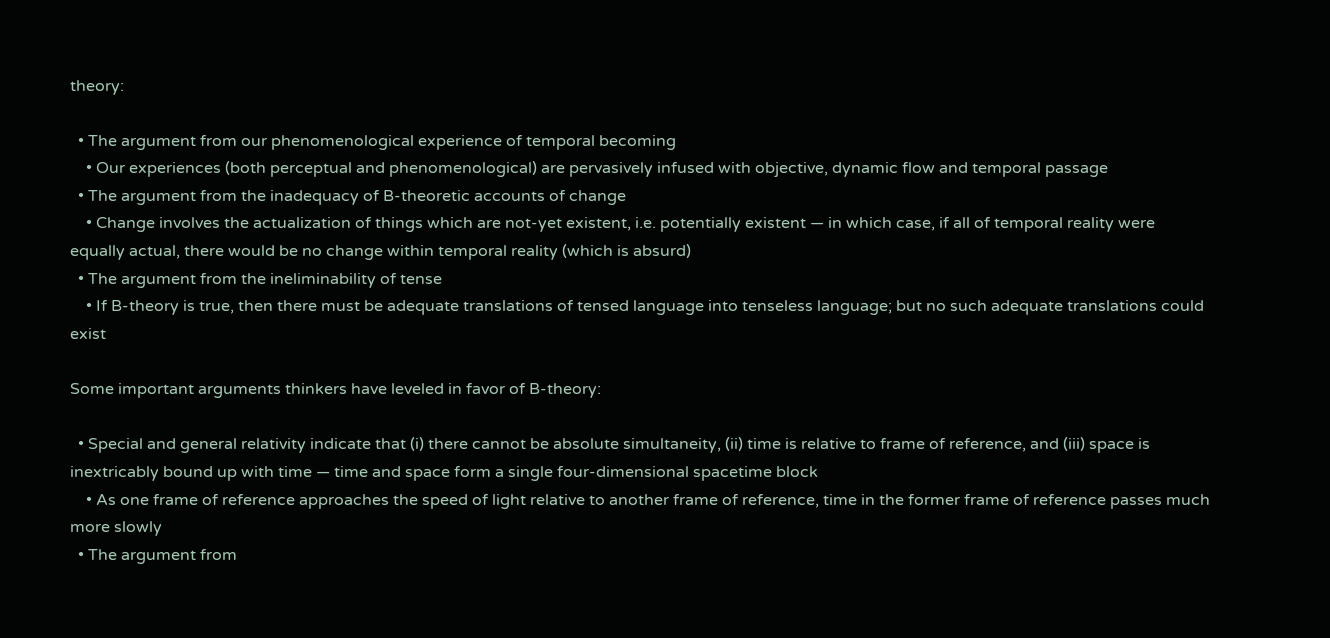theory:

  • The argument from our phenomenological experience of temporal becoming
    • Our experiences (both perceptual and phenomenological) are pervasively infused with objective, dynamic flow and temporal passage
  • The argument from the inadequacy of B-theoretic accounts of change
    • Change involves the actualization of things which are not-yet existent, i.e. potentially existent — in which case, if all of temporal reality were equally actual, there would be no change within temporal reality (which is absurd)
  • The argument from the ineliminability of tense
    • If B-theory is true, then there must be adequate translations of tensed language into tenseless language; but no such adequate translations could exist

Some important arguments thinkers have leveled in favor of B-theory:

  • Special and general relativity indicate that (i) there cannot be absolute simultaneity, (ii) time is relative to frame of reference, and (iii) space is inextricably bound up with time — time and space form a single four-dimensional spacetime block
    • As one frame of reference approaches the speed of light relative to another frame of reference, time in the former frame of reference passes much more slowly
  • The argument from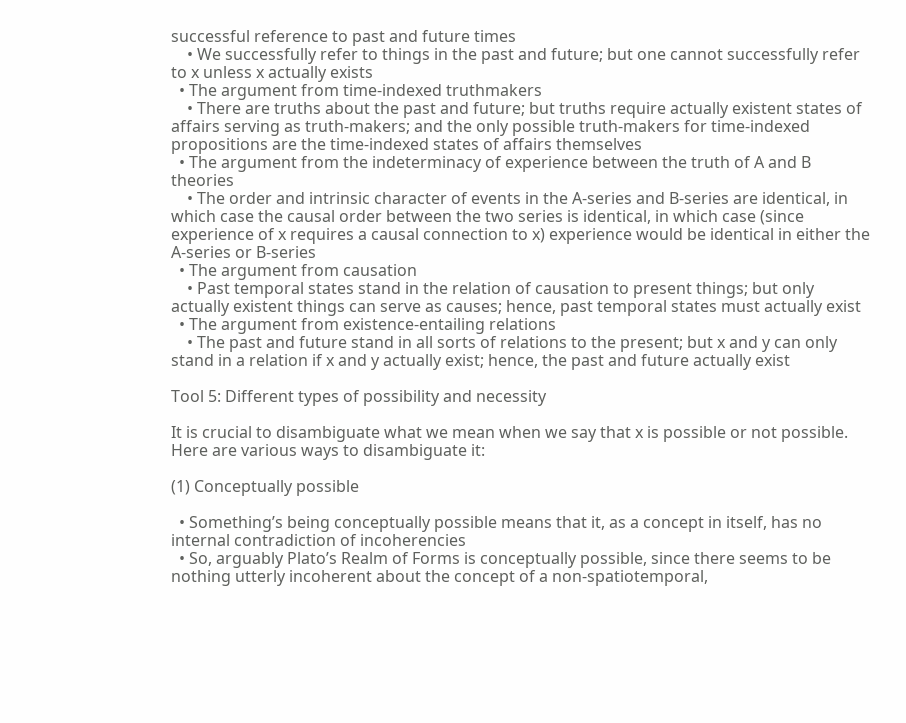successful reference to past and future times
    • We successfully refer to things in the past and future; but one cannot successfully refer to x unless x actually exists
  • The argument from time-indexed truthmakers
    • There are truths about the past and future; but truths require actually existent states of affairs serving as truth-makers; and the only possible truth-makers for time-indexed propositions are the time-indexed states of affairs themselves
  • The argument from the indeterminacy of experience between the truth of A and B theories
    • The order and intrinsic character of events in the A-series and B-series are identical, in which case the causal order between the two series is identical, in which case (since experience of x requires a causal connection to x) experience would be identical in either the A-series or B-series
  • The argument from causation
    • Past temporal states stand in the relation of causation to present things; but only actually existent things can serve as causes; hence, past temporal states must actually exist
  • The argument from existence-entailing relations
    • The past and future stand in all sorts of relations to the present; but x and y can only stand in a relation if x and y actually exist; hence, the past and future actually exist

Tool 5: Different types of possibility and necessity

It is crucial to disambiguate what we mean when we say that x is possible or not possible. Here are various ways to disambiguate it:

(1) Conceptually possible

  • Something’s being conceptually possible means that it, as a concept in itself, has no internal contradiction of incoherencies
  • So, arguably Plato’s Realm of Forms is conceptually possible, since there seems to be nothing utterly incoherent about the concept of a non-spatiotemporal,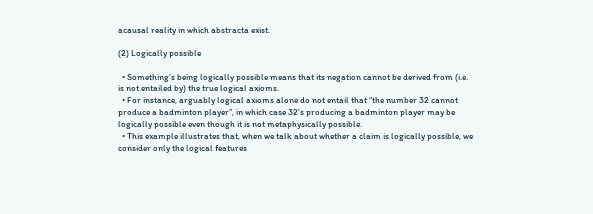acausal reality in which abstracta exist.

(2) Logically possible

  • Something’s being logically possible means that its negation cannot be derived from (i.e. is not entailed by) the true logical axioms.
  • For instance, arguably logical axioms alone do not entail that “the number 32 cannot produce a badminton player”, in which case 32’s producing a badminton player may be logically possible even though it is not metaphysically possible.
  • This example illustrates that, when we talk about whether a claim is logically possible, we consider only the logical features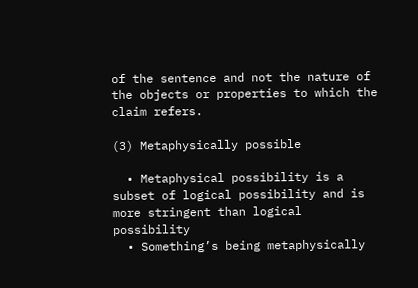of the sentence and not the nature of the objects or properties to which the claim refers.

(3) Metaphysically possible

  • Metaphysical possibility is a subset of logical possibility and is more stringent than logical possibility
  • Something’s being metaphysically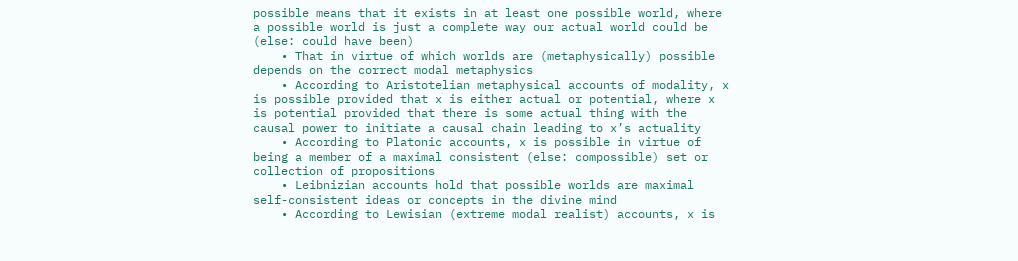possible means that it exists in at least one possible world, where a possible world is just a complete way our actual world could be (else: could have been)
    • That in virtue of which worlds are (metaphysically) possible depends on the correct modal metaphysics
    • According to Aristotelian metaphysical accounts of modality, x is possible provided that x is either actual or potential, where x is potential provided that there is some actual thing with the causal power to initiate a causal chain leading to x’s actuality
    • According to Platonic accounts, x is possible in virtue of being a member of a maximal consistent (else: compossible) set or collection of propositions
    • Leibnizian accounts hold that possible worlds are maximal self-consistent ideas or concepts in the divine mind
    • According to Lewisian (extreme modal realist) accounts, x is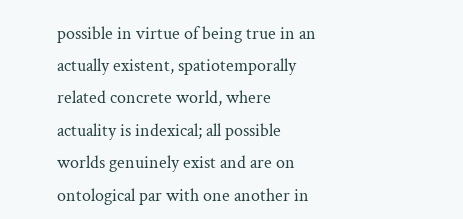possible in virtue of being true in an actually existent, spatiotemporally related concrete world, where actuality is indexical; all possible worlds genuinely exist and are on ontological par with one another in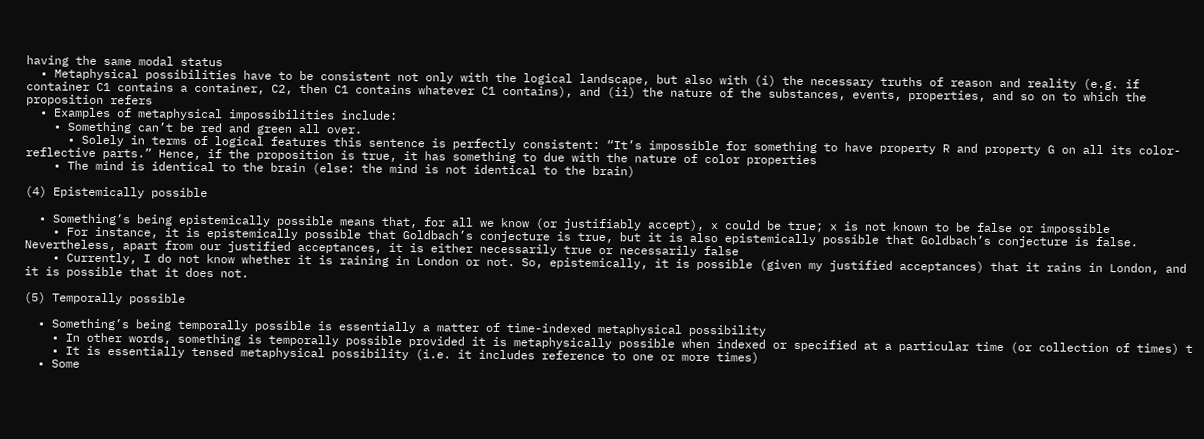having the same modal status
  • Metaphysical possibilities have to be consistent not only with the logical landscape, but also with (i) the necessary truths of reason and reality (e.g. if container C1 contains a container, C2, then C1 contains whatever C1 contains), and (ii) the nature of the substances, events, properties, and so on to which the proposition refers
  • Examples of metaphysical impossibilities include:
    • Something can’t be red and green all over.
      • Solely in terms of logical features this sentence is perfectly consistent: “It’s impossible for something to have property R and property G on all its color-reflective parts.” Hence, if the proposition is true, it has something to due with the nature of color properties
    • The mind is identical to the brain (else: the mind is not identical to the brain)

(4) Epistemically possible

  • Something’s being epistemically possible means that, for all we know (or justifiably accept), x could be true; x is not known to be false or impossible
    • For instance, it is epistemically possible that Goldbach’s conjecture is true, but it is also epistemically possible that Goldbach’s conjecture is false. Nevertheless, apart from our justified acceptances, it is either necessarily true or necessarily false
    • Currently, I do not know whether it is raining in London or not. So, epistemically, it is possible (given my justified acceptances) that it rains in London, and it is possible that it does not.

(5) Temporally possible

  • Something’s being temporally possible is essentially a matter of time-indexed metaphysical possibility
    • In other words, something is temporally possible provided it is metaphysically possible when indexed or specified at a particular time (or collection of times) t
    • It is essentially tensed metaphysical possibility (i.e. it includes reference to one or more times)
  • Some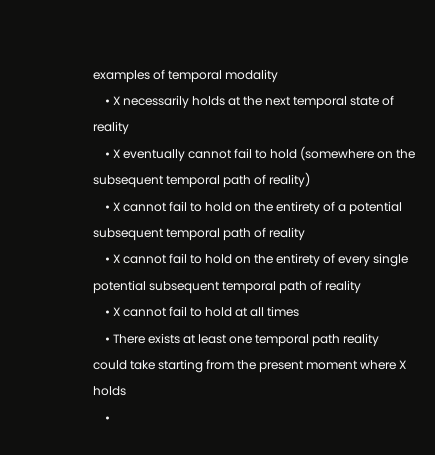examples of temporal modality
    • X necessarily holds at the next temporal state of reality
    • X eventually cannot fail to hold (somewhere on the subsequent temporal path of reality)
    • X cannot fail to hold on the entirety of a potential subsequent temporal path of reality
    • X cannot fail to hold on the entirety of every single potential subsequent temporal path of reality
    • X cannot fail to hold at all times
    • There exists at least one temporal path reality could take starting from the present moment where X holds
    •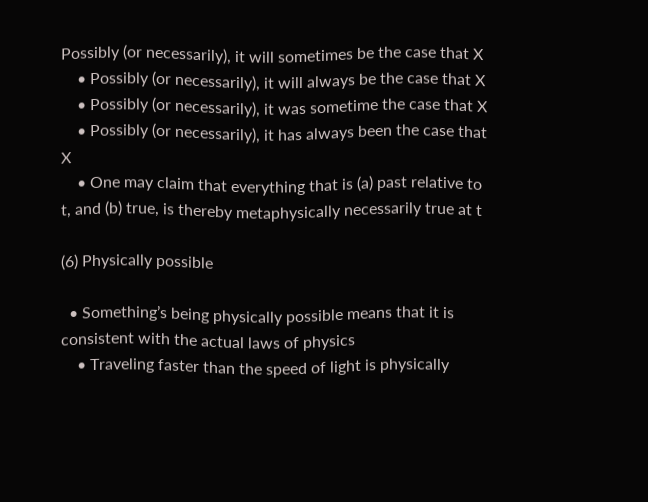Possibly (or necessarily), it will sometimes be the case that X
    • Possibly (or necessarily), it will always be the case that X
    • Possibly (or necessarily), it was sometime the case that X
    • Possibly (or necessarily), it has always been the case that X
    • One may claim that everything that is (a) past relative to t, and (b) true, is thereby metaphysically necessarily true at t

(6) Physically possible

  • Something’s being physically possible means that it is consistent with the actual laws of physics
    • Traveling faster than the speed of light is physically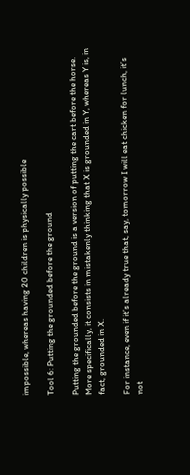impossible, whereas having 20 children is physically possible

Tool 6: Putting the grounded before the ground

Putting the grounded before the ground is a version of putting the cart before the horse. More specifically, it consists in mistakenly thinking that X is grounded in Y, whereas Y is, in fact, grounded in X.

For instance, even if it’s already true that, say, tomorrow I will eat chicken for lunch, it’s not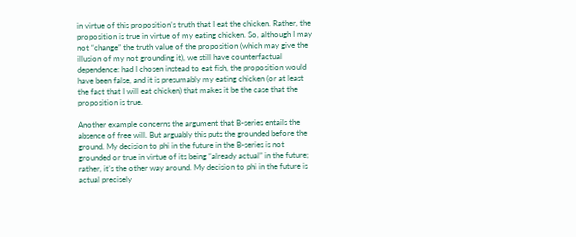in virtue of this proposition’s truth that I eat the chicken. Rather, the proposition is true in virtue of my eating chicken. So, although I may not “change” the truth value of the proposition (which may give the illusion of my not grounding it), we still have counterfactual dependence: had I chosen instead to eat fish, the proposition would have been false, and it is presumably my eating chicken (or at least the fact that I will eat chicken) that makes it be the case that the proposition is true.

Another example concerns the argument that B-series entails the absence of free will. But arguably this puts the grounded before the ground. My decision to phi in the future in the B-series is not grounded or true in virtue of its being “already actual” in the future; rather, it’s the other way around. My decision to phi in the future is actual precisely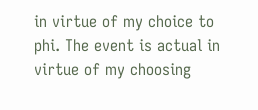in virtue of my choice to phi. The event is actual in virtue of my choosing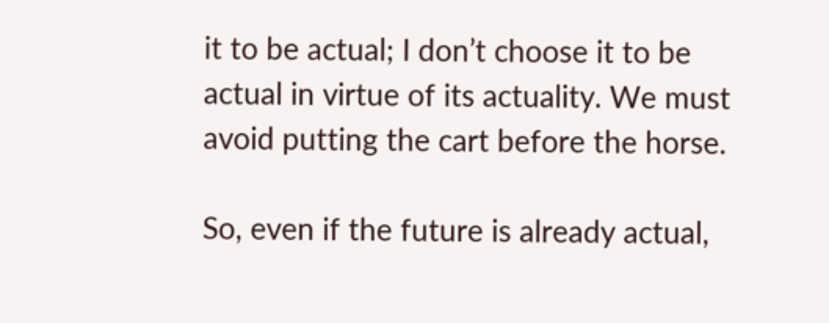it to be actual; I don’t choose it to be actual in virtue of its actuality. We must avoid putting the cart before the horse.

So, even if the future is already actual,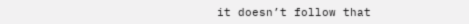it doesn’t follow that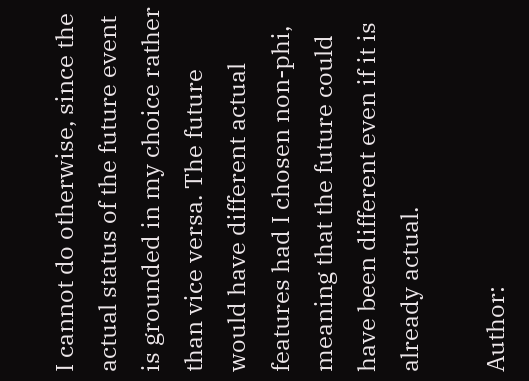I cannot do otherwise, since the actual status of the future event is grounded in my choice rather than vice versa. The future would have different actual features had I chosen non-phi, meaning that the future could have been different even if it is already actual.

Author: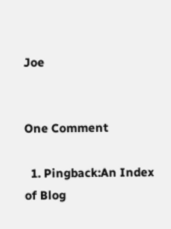Joe


One Comment

  1. Pingback:An Index of Blog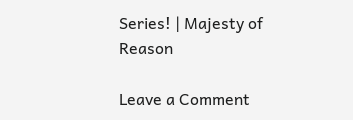Series! | Majesty of Reason

Leave a Comment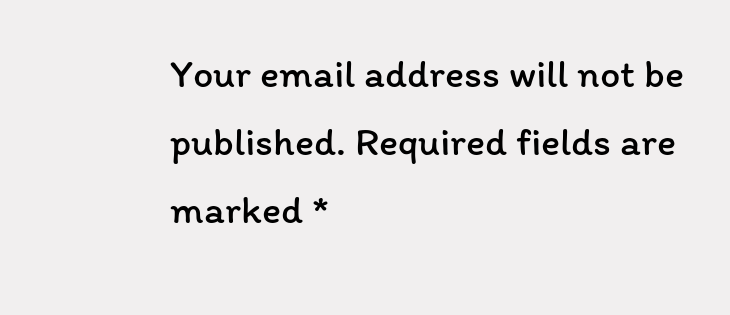Your email address will not be published. Required fields are marked *